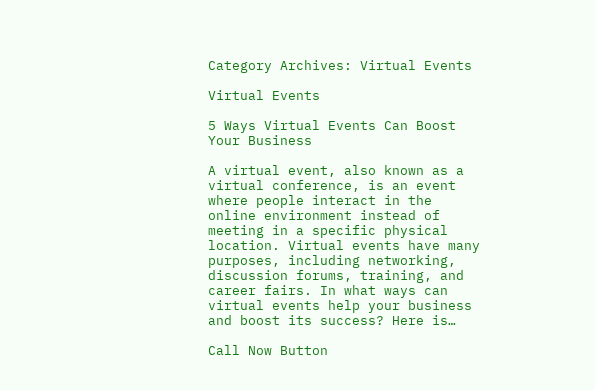Category Archives: Virtual Events

Virtual Events

5 Ways Virtual Events Can Boost Your Business

A virtual event, also known as a virtual conference, is an event where people interact in the online environment instead of meeting in a specific physical location. Virtual events have many purposes, including networking, discussion forums, training, and career fairs. In what ways can virtual events help your business and boost its success? Here is…

Call Now Button